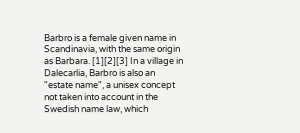Barbro is a female given name in Scandinavia, with the same origin as Barbara. [1][2][3] In a village in Dalecarlia, Barbro is also an "estate name", a unisex concept not taken into account in the Swedish name law, which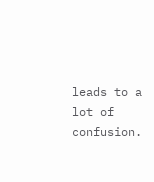leads to a lot of confusion.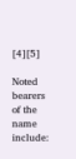[4][5]

Noted bearers of the name include: